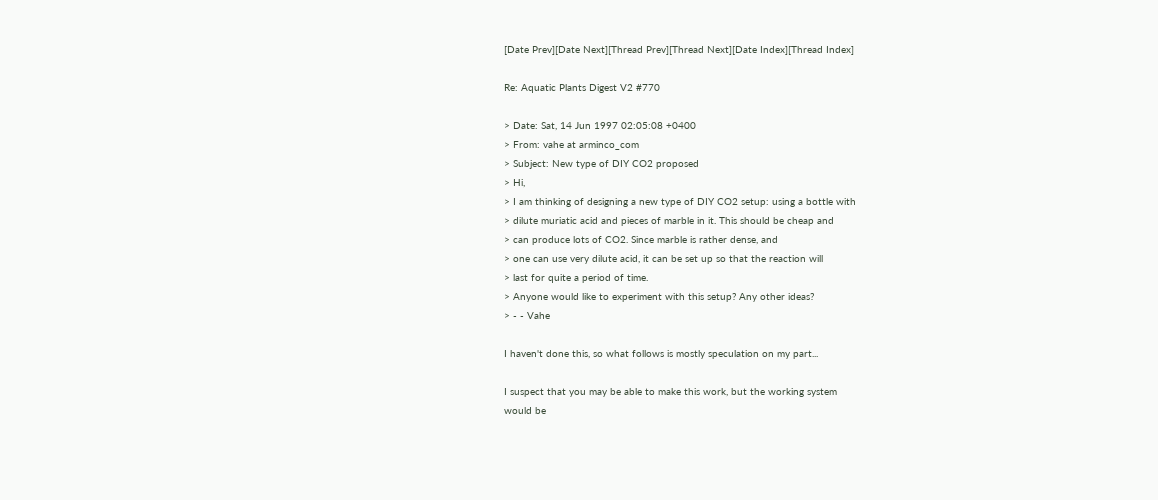[Date Prev][Date Next][Thread Prev][Thread Next][Date Index][Thread Index]

Re: Aquatic Plants Digest V2 #770

> Date: Sat, 14 Jun 1997 02:05:08 +0400
> From: vahe at arminco_com
> Subject: New type of DIY CO2 proposed
> Hi,
> I am thinking of designing a new type of DIY CO2 setup: using a bottle with
> dilute muriatic acid and pieces of marble in it. This should be cheap and
> can produce lots of CO2. Since marble is rather dense, and
> one can use very dilute acid, it can be set up so that the reaction will
> last for quite a period of time.
> Anyone would like to experiment with this setup? Any other ideas?
> - - Vahe

I haven't done this, so what follows is mostly speculation on my part...

I suspect that you may be able to make this work, but the working system
would be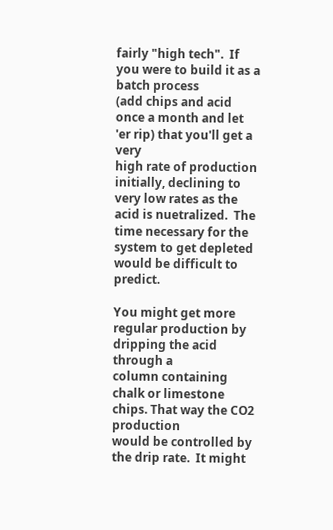fairly "high tech".  If you were to build it as a batch process
(add chips and acid once a month and let 'er rip) that you'll get a very
high rate of production initially, declining to very low rates as the
acid is nuetralized.  The time necessary for the system to get depleted
would be difficult to predict.

You might get more regular production by dripping the acid through a
column containing chalk or limestone chips. That way the CO2 production
would be controlled by the drip rate.  It might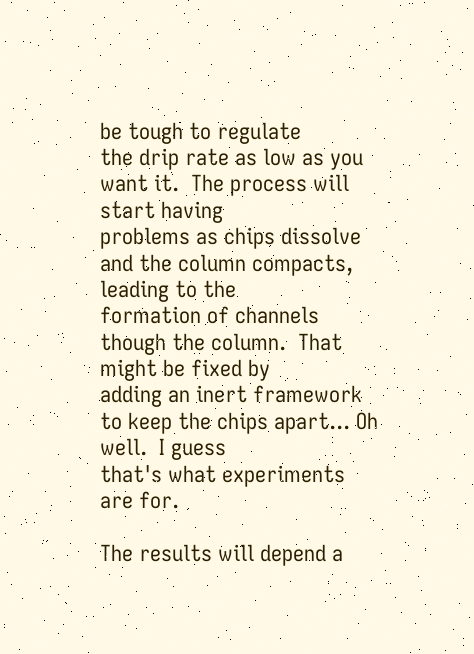be tough to regulate
the drip rate as low as you want it.  The process will start having
problems as chips dissolve and the column compacts, leading to the
formation of channels though the column.  That might be fixed by
adding an inert framework to keep the chips apart... Oh well.  I guess
that's what experiments are for.

The results will depend a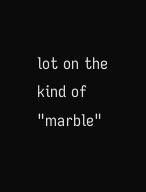lot on the kind of "marble"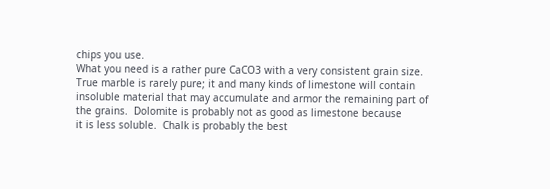chips you use.
What you need is a rather pure CaCO3 with a very consistent grain size.
True marble is rarely pure; it and many kinds of limestone will contain
insoluble material that may accumulate and armor the remaining part of
the grains.  Dolomite is probably not as good as limestone because
it is less soluble.  Chalk is probably the best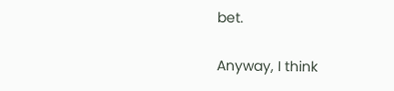bet.

Anyway, I think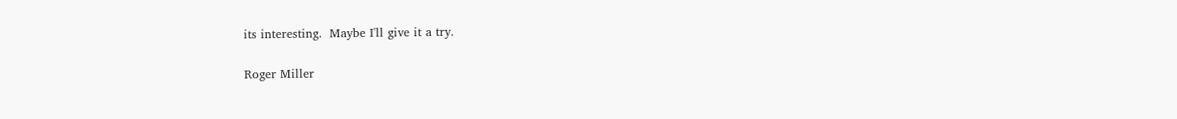its interesting.  Maybe I'll give it a try.

Roger Miller